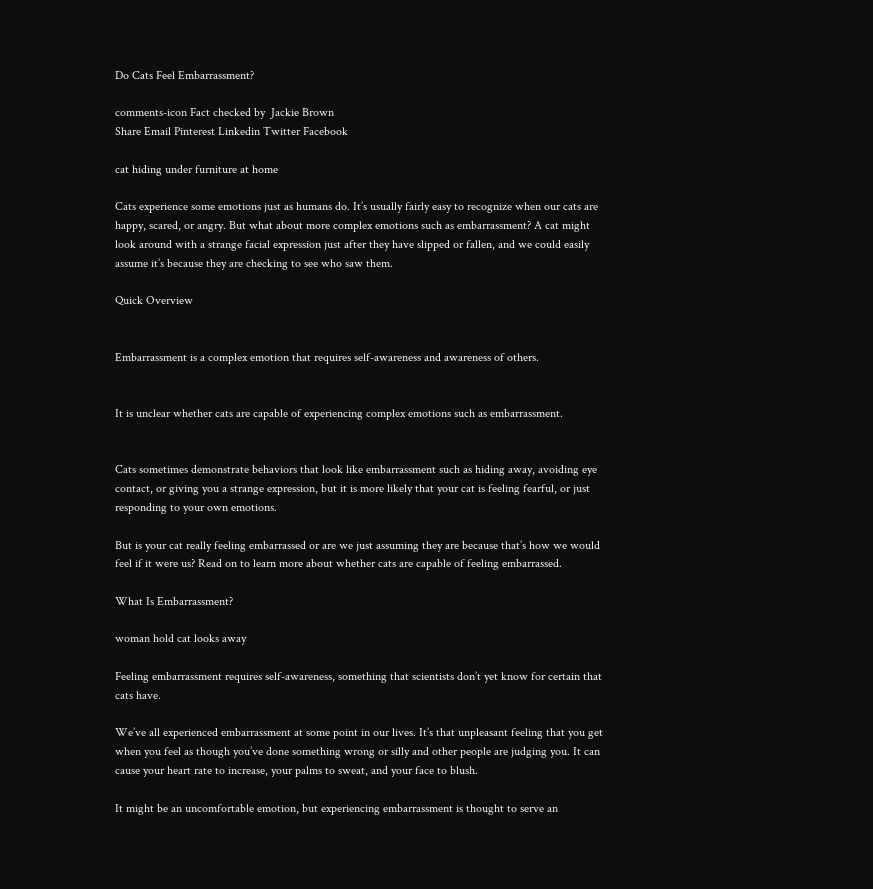Do Cats Feel Embarrassment?

comments-icon Fact checked by  Jackie Brown
Share Email Pinterest Linkedin Twitter Facebook

cat hiding under furniture at home

Cats experience some emotions just as humans do. It’s usually fairly easy to recognize when our cats are happy, scared, or angry. But what about more complex emotions such as embarrassment? A cat might look around with a strange facial expression just after they have slipped or fallen, and we could easily assume it’s because they are checking to see who saw them.

Quick Overview


Embarrassment is a complex emotion that requires self-awareness and awareness of others.


It is unclear whether cats are capable of experiencing complex emotions such as embarrassment.


Cats sometimes demonstrate behaviors that look like embarrassment such as hiding away, avoiding eye contact, or giving you a strange expression, but it is more likely that your cat is feeling fearful, or just responding to your own emotions.

But is your cat really feeling embarrassed or are we just assuming they are because that’s how we would feel if it were us? Read on to learn more about whether cats are capable of feeling embarrassed.

What Is Embarrassment?

woman hold cat looks away

Feeling embarrassment requires self-awareness, something that scientists don’t yet know for certain that cats have.

We’ve all experienced embarrassment at some point in our lives. It’s that unpleasant feeling that you get when you feel as though you’ve done something wrong or silly and other people are judging you. It can cause your heart rate to increase, your palms to sweat, and your face to blush.

It might be an uncomfortable emotion, but experiencing embarrassment is thought to serve an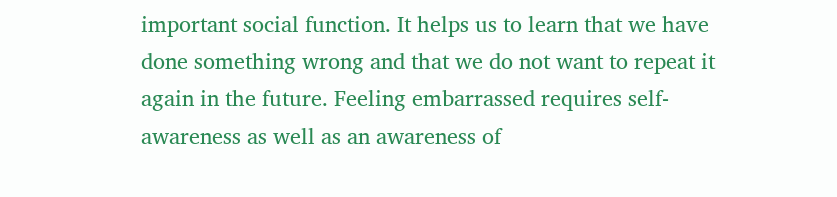important social function. It helps us to learn that we have done something wrong and that we do not want to repeat it again in the future. Feeling embarrassed requires self-awareness as well as an awareness of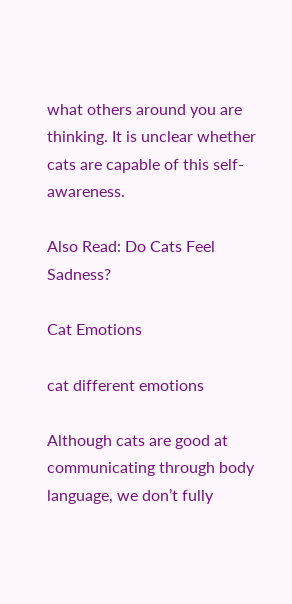what others around you are thinking. It is unclear whether cats are capable of this self-awareness.

Also Read: Do Cats Feel Sadness?

Cat Emotions

cat different emotions

Although cats are good at communicating through body language, we don’t fully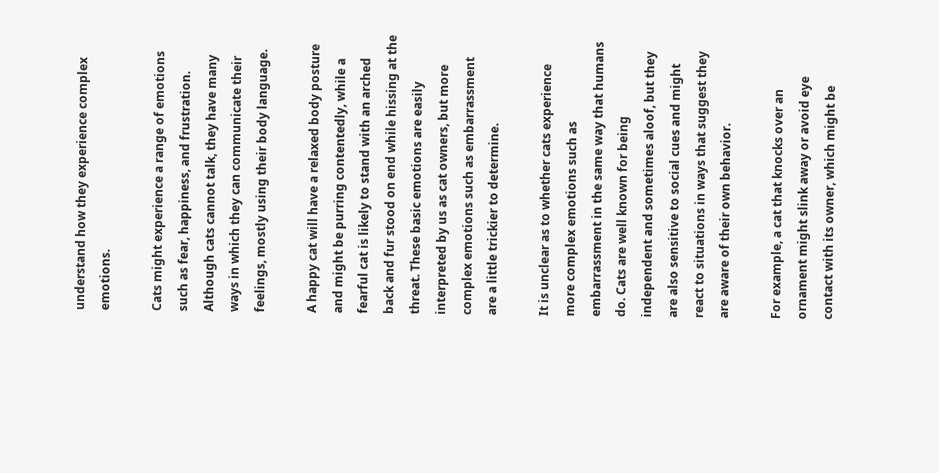understand how they experience complex emotions.

Cats might experience a range of emotions such as fear, happiness, and frustration. Although cats cannot talk, they have many ways in which they can communicate their feelings, mostly using their body language.

A happy cat will have a relaxed body posture and might be purring contentedly, while a fearful cat is likely to stand with an arched back and fur stood on end while hissing at the threat. These basic emotions are easily interpreted by us as cat owners, but more complex emotions such as embarrassment are a little trickier to determine.

It is unclear as to whether cats experience more complex emotions such as embarrassment in the same way that humans do. Cats are well known for being independent and sometimes aloof, but they are also sensitive to social cues and might react to situations in ways that suggest they are aware of their own behavior.

For example, a cat that knocks over an ornament might slink away or avoid eye contact with its owner, which might be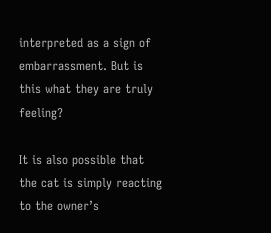interpreted as a sign of embarrassment. But is this what they are truly feeling?

It is also possible that the cat is simply reacting to the owner’s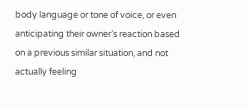body language or tone of voice, or even anticipating their owner’s reaction based on a previous similar situation, and not actually feeling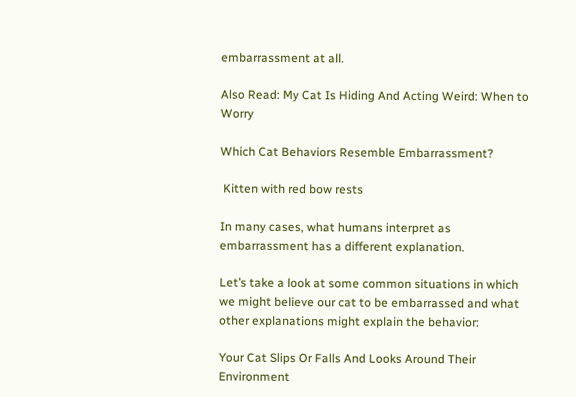embarrassment at all.

Also Read: My Cat Is Hiding And Acting Weird: When to Worry

Which Cat Behaviors Resemble Embarrassment?

 Kitten with red bow rests

In many cases, what humans interpret as embarrassment has a different explanation.

Let’s take a look at some common situations in which we might believe our cat to be embarrassed and what other explanations might explain the behavior:

Your Cat Slips Or Falls And Looks Around Their Environment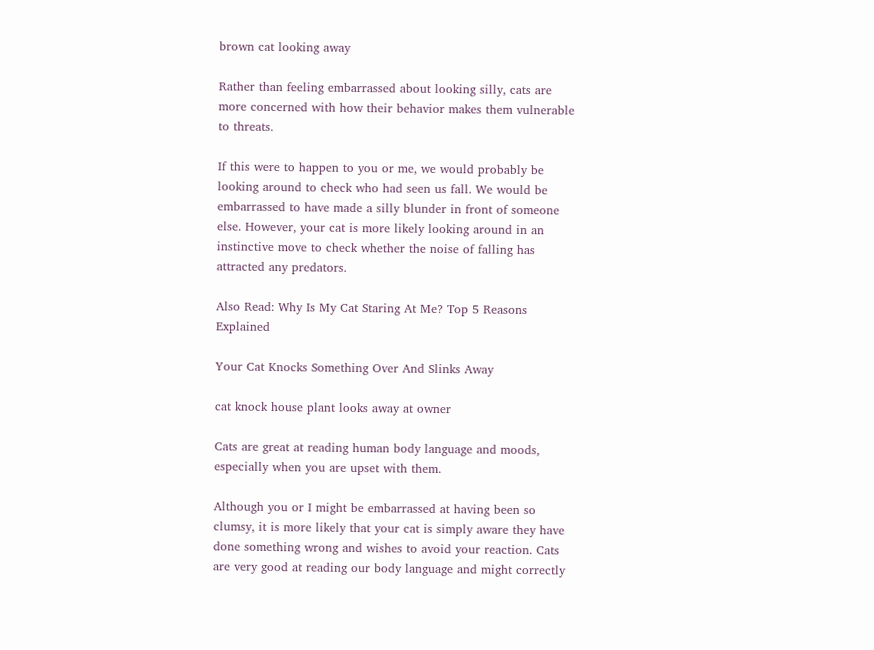brown cat looking away

Rather than feeling embarrassed about looking silly, cats are more concerned with how their behavior makes them vulnerable to threats.

If this were to happen to you or me, we would probably be looking around to check who had seen us fall. We would be embarrassed to have made a silly blunder in front of someone else. However, your cat is more likely looking around in an instinctive move to check whether the noise of falling has attracted any predators.

Also Read: Why Is My Cat Staring At Me? Top 5 Reasons Explained

Your Cat Knocks Something Over And Slinks Away

cat knock house plant looks away at owner

Cats are great at reading human body language and moods, especially when you are upset with them.

Although you or I might be embarrassed at having been so clumsy, it is more likely that your cat is simply aware they have done something wrong and wishes to avoid your reaction. Cats are very good at reading our body language and might correctly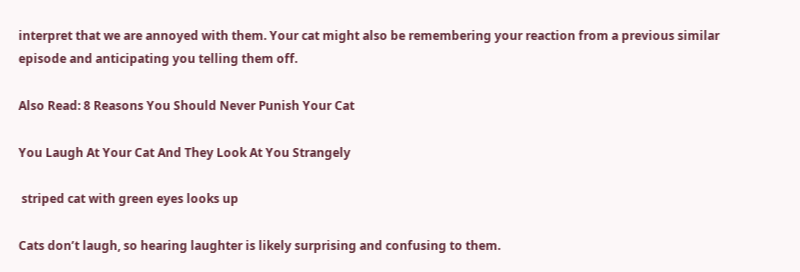interpret that we are annoyed with them. Your cat might also be remembering your reaction from a previous similar episode and anticipating you telling them off.

Also Read: 8 Reasons You Should Never Punish Your Cat

You Laugh At Your Cat And They Look At You Strangely

 striped cat with green eyes looks up

Cats don’t laugh, so hearing laughter is likely surprising and confusing to them.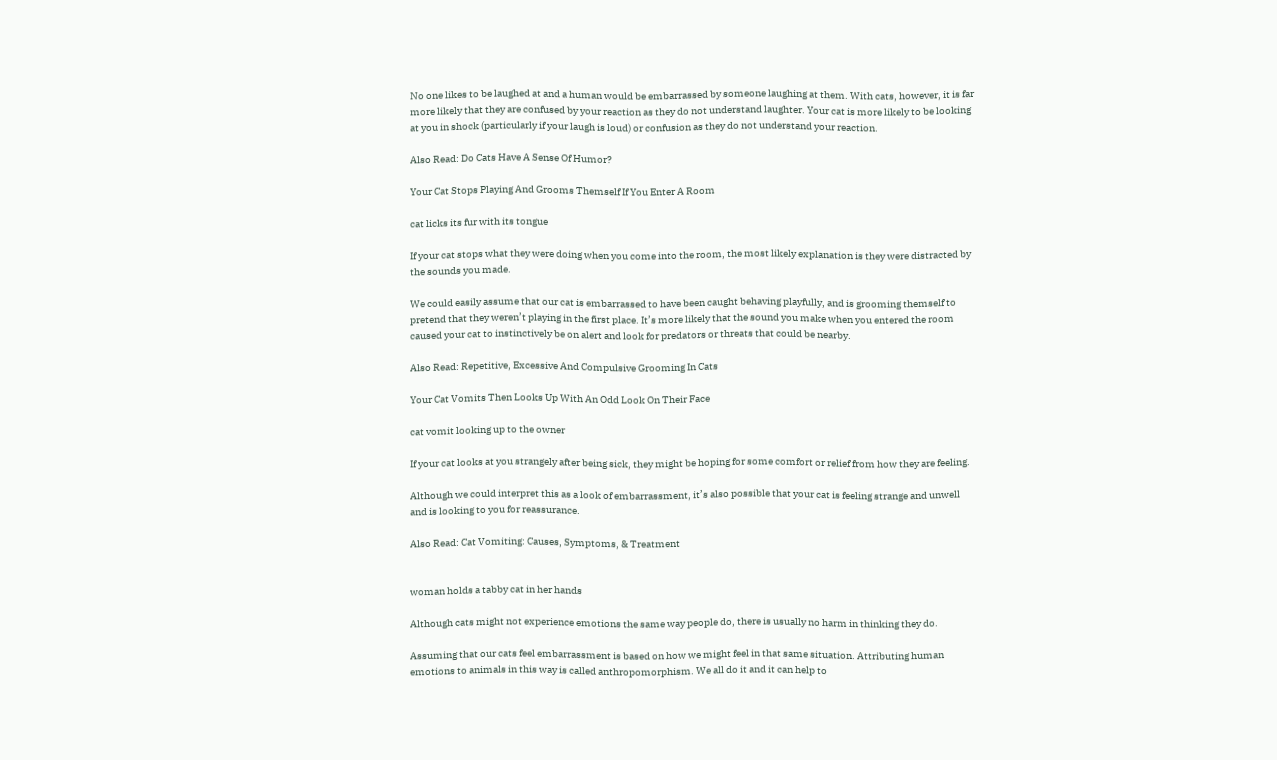No one likes to be laughed at and a human would be embarrassed by someone laughing at them. With cats, however, it is far more likely that they are confused by your reaction as they do not understand laughter. Your cat is more likely to be looking at you in shock (particularly if your laugh is loud) or confusion as they do not understand your reaction.

Also Read: Do Cats Have A Sense Of Humor?

Your Cat Stops Playing And Grooms Themself If You Enter A Room

cat licks its fur with its tongue

If your cat stops what they were doing when you come into the room, the most likely explanation is they were distracted by the sounds you made.

We could easily assume that our cat is embarrassed to have been caught behaving playfully, and is grooming themself to pretend that they weren’t playing in the first place. It’s more likely that the sound you make when you entered the room caused your cat to instinctively be on alert and look for predators or threats that could be nearby.

Also Read: Repetitive, Excessive And Compulsive Grooming In Cats

Your Cat Vomits Then Looks Up With An Odd Look On Their Face

cat vomit looking up to the owner

If your cat looks at you strangely after being sick, they might be hoping for some comfort or relief from how they are feeling.

Although we could interpret this as a look of embarrassment, it’s also possible that your cat is feeling strange and unwell and is looking to you for reassurance.

Also Read: Cat Vomiting: Causes, Symptoms, & Treatment


woman holds a tabby cat in her hands

Although cats might not experience emotions the same way people do, there is usually no harm in thinking they do.

Assuming that our cats feel embarrassment is based on how we might feel in that same situation. Attributing human emotions to animals in this way is called anthropomorphism. We all do it and it can help to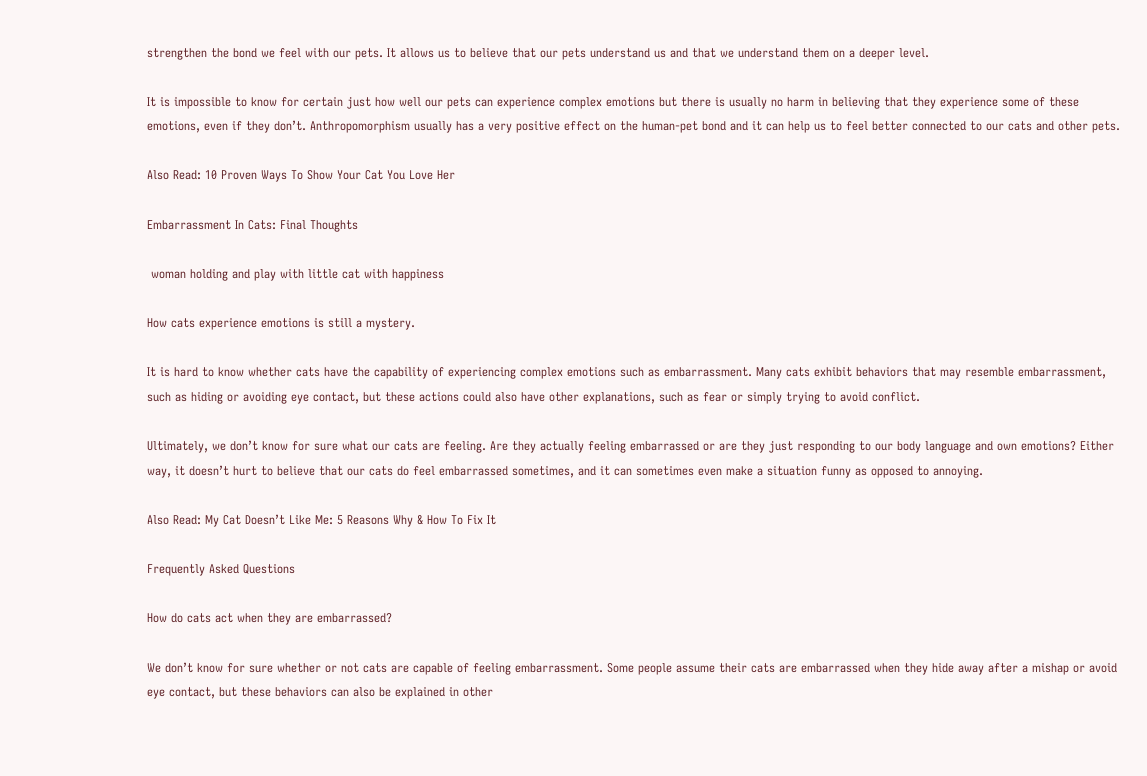strengthen the bond we feel with our pets. It allows us to believe that our pets understand us and that we understand them on a deeper level.

It is impossible to know for certain just how well our pets can experience complex emotions but there is usually no harm in believing that they experience some of these emotions, even if they don’t. Anthropomorphism usually has a very positive effect on the human-pet bond and it can help us to feel better connected to our cats and other pets.

Also Read: 10 Proven Ways To Show Your Cat You Love Her

Embarrassment In Cats: Final Thoughts

 woman holding and play with little cat with happiness

How cats experience emotions is still a mystery.

It is hard to know whether cats have the capability of experiencing complex emotions such as embarrassment. Many cats exhibit behaviors that may resemble embarrassment, such as hiding or avoiding eye contact, but these actions could also have other explanations, such as fear or simply trying to avoid conflict.

Ultimately, we don’t know for sure what our cats are feeling. Are they actually feeling embarrassed or are they just responding to our body language and own emotions? Either way, it doesn’t hurt to believe that our cats do feel embarrassed sometimes, and it can sometimes even make a situation funny as opposed to annoying.

Also Read: My Cat Doesn’t Like Me: 5 Reasons Why & How To Fix It

Frequently Asked Questions

How do cats act when they are embarrassed?

We don’t know for sure whether or not cats are capable of feeling embarrassment. Some people assume their cats are embarrassed when they hide away after a mishap or avoid eye contact, but these behaviors can also be explained in other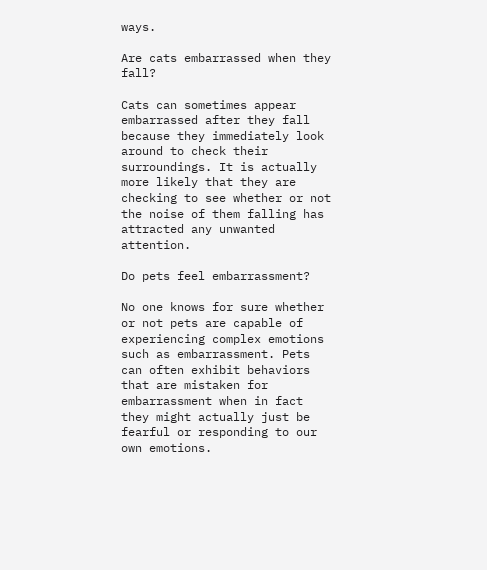ways.

Are cats embarrassed when they fall?

Cats can sometimes appear embarrassed after they fall because they immediately look around to check their surroundings. It is actually more likely that they are checking to see whether or not the noise of them falling has attracted any unwanted attention.

Do pets feel embarrassment?

No one knows for sure whether or not pets are capable of experiencing complex emotions such as embarrassment. Pets can often exhibit behaviors that are mistaken for embarrassment when in fact they might actually just be fearful or responding to our own emotions.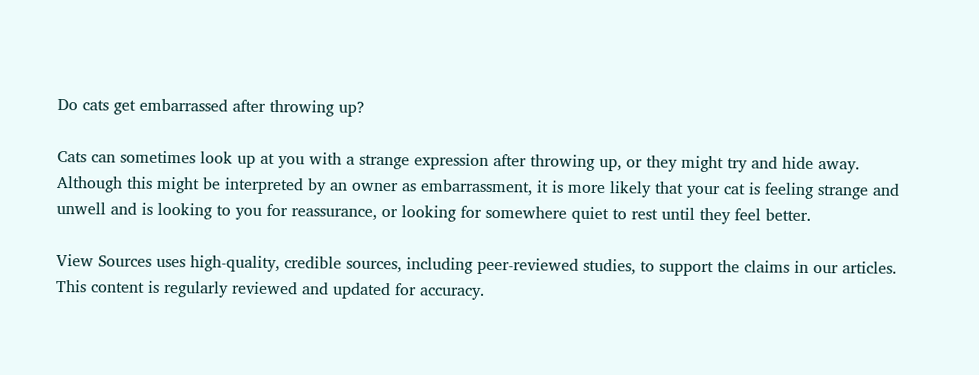Do cats get embarrassed after throwing up?

Cats can sometimes look up at you with a strange expression after throwing up, or they might try and hide away. Although this might be interpreted by an owner as embarrassment, it is more likely that your cat is feeling strange and unwell and is looking to you for reassurance, or looking for somewhere quiet to rest until they feel better.

View Sources uses high-quality, credible sources, including peer-reviewed studies, to support the claims in our articles. This content is regularly reviewed and updated for accuracy.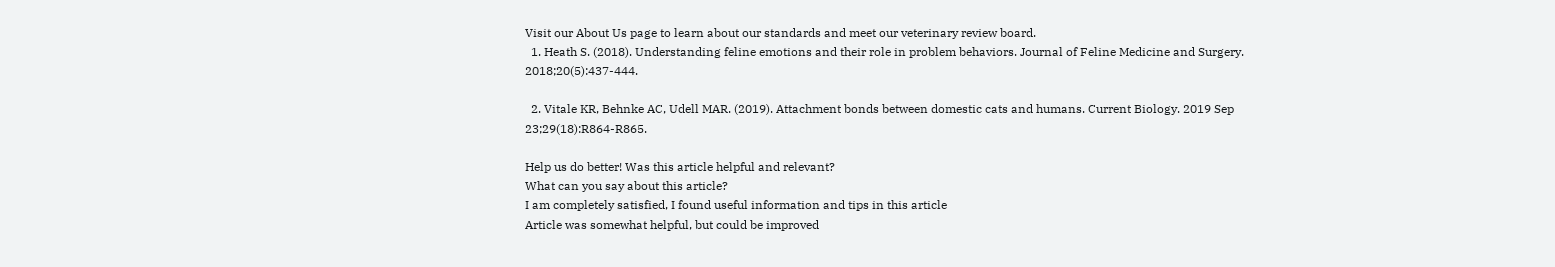Visit our About Us page to learn about our standards and meet our veterinary review board.
  1. Heath S. (2018). Understanding feline emotions and their role in problem behaviors. Journal of Feline Medicine and Surgery. 2018;20(5):437-444.

  2. Vitale KR, Behnke AC, Udell MAR. (2019). Attachment bonds between domestic cats and humans. Current Biology. 2019 Sep 23;29(18):R864-R865.

Help us do better! Was this article helpful and relevant?
What can you say about this article?
I am completely satisfied, I found useful information and tips in this article
Article was somewhat helpful, but could be improved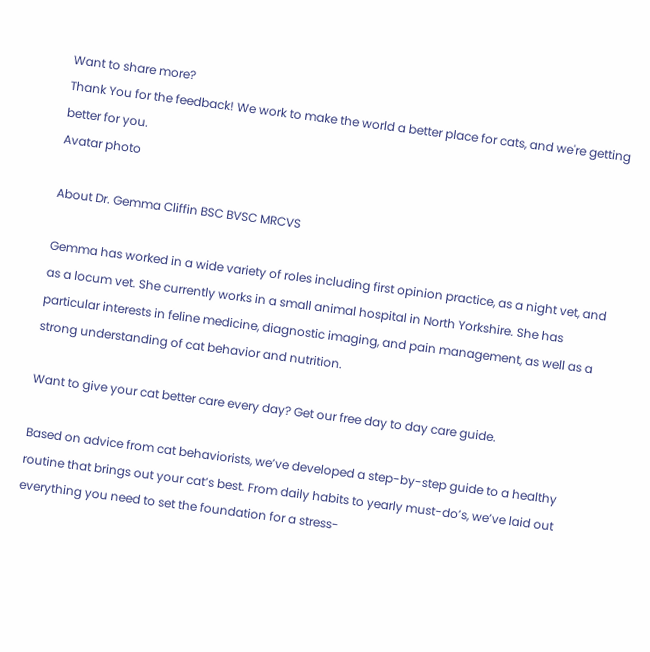Want to share more?
Thank You for the feedback! We work to make the world a better place for cats, and we're getting better for you.
Avatar photo

About Dr. Gemma Cliffin BSC BVSC MRCVS

Gemma has worked in a wide variety of roles including first opinion practice, as a night vet, and as a locum vet. She currently works in a small animal hospital in North Yorkshire. She has particular interests in feline medicine, diagnostic imaging, and pain management, as well as a strong understanding of cat behavior and nutrition.

Want to give your cat better care every day? Get our free day to day care guide.

Based on advice from cat behaviorists, we’ve developed a step-by-step guide to a healthy routine that brings out your cat’s best. From daily habits to yearly must-do’s, we’ve laid out everything you need to set the foundation for a stress-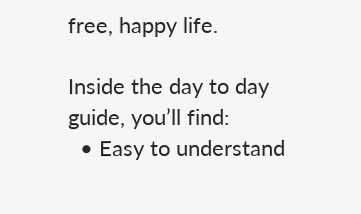free, happy life.

Inside the day to day guide, you’ll find:
  • Easy to understand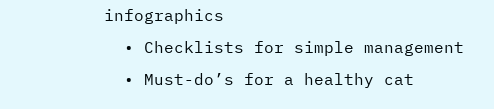infographics
  • Checklists for simple management
  • Must-do’s for a healthy cat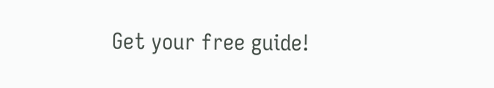Get your free guide!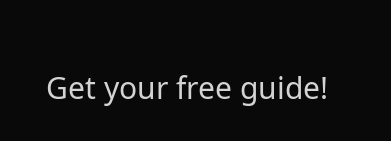Get your free guide!